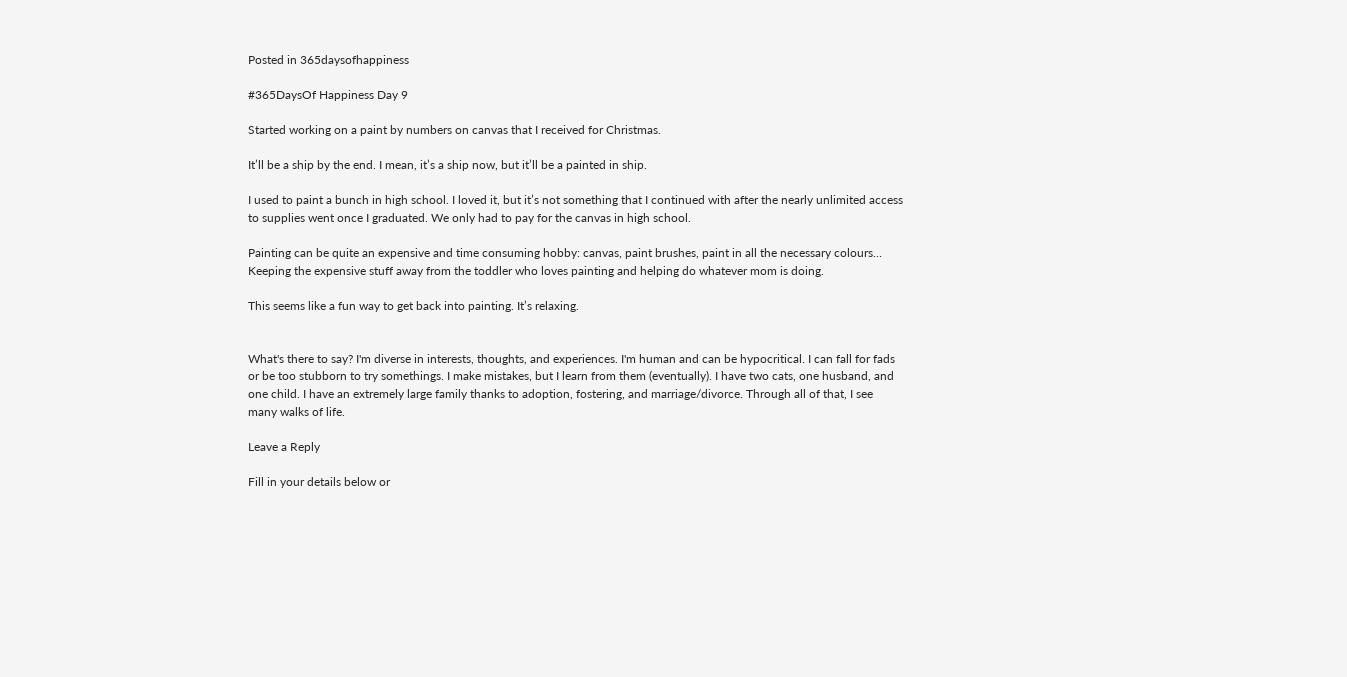Posted in 365daysofhappiness

#365DaysOf Happiness Day 9

Started working on a paint by numbers on canvas that I received for Christmas.

It’ll be a ship by the end. I mean, it’s a ship now, but it’ll be a painted in ship.

I used to paint a bunch in high school. I loved it, but it’s not something that I continued with after the nearly unlimited access to supplies went once I graduated. We only had to pay for the canvas in high school.

Painting can be quite an expensive and time consuming hobby: canvas, paint brushes, paint in all the necessary colours… Keeping the expensive stuff away from the toddler who loves painting and helping do whatever mom is doing.

This seems like a fun way to get back into painting. It’s relaxing.


What's there to say? I'm diverse in interests, thoughts, and experiences. I'm human and can be hypocritical. I can fall for fads or be too stubborn to try somethings. I make mistakes, but I learn from them (eventually). I have two cats, one husband, and one child. I have an extremely large family thanks to adoption, fostering, and marriage/divorce. Through all of that, I see many walks of life.

Leave a Reply

Fill in your details below or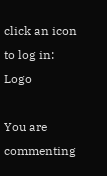click an icon to log in: Logo

You are commenting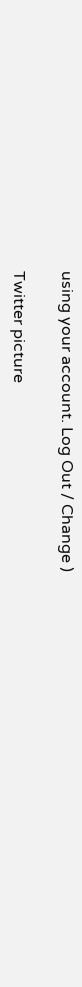using your account. Log Out / Change )

Twitter picture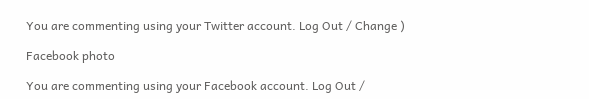You are commenting using your Twitter account. Log Out / Change )

Facebook photo

You are commenting using your Facebook account. Log Out /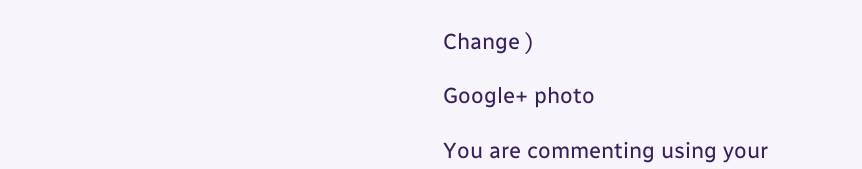Change )

Google+ photo

You are commenting using your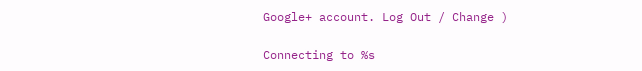Google+ account. Log Out / Change )

Connecting to %s